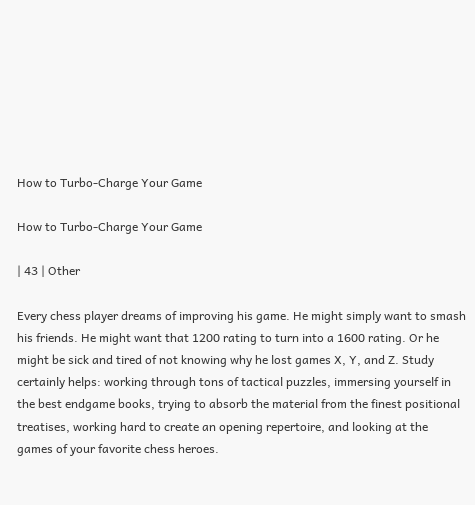How to Turbo-Charge Your Game

How to Turbo-Charge Your Game

| 43 | Other

Every chess player dreams of improving his game. He might simply want to smash his friends. He might want that 1200 rating to turn into a 1600 rating. Or he might be sick and tired of not knowing why he lost games X, Y, and Z. Study certainly helps: working through tons of tactical puzzles, immersing yourself in the best endgame books, trying to absorb the material from the finest positional treatises, working hard to create an opening repertoire, and looking at the games of your favorite chess heroes.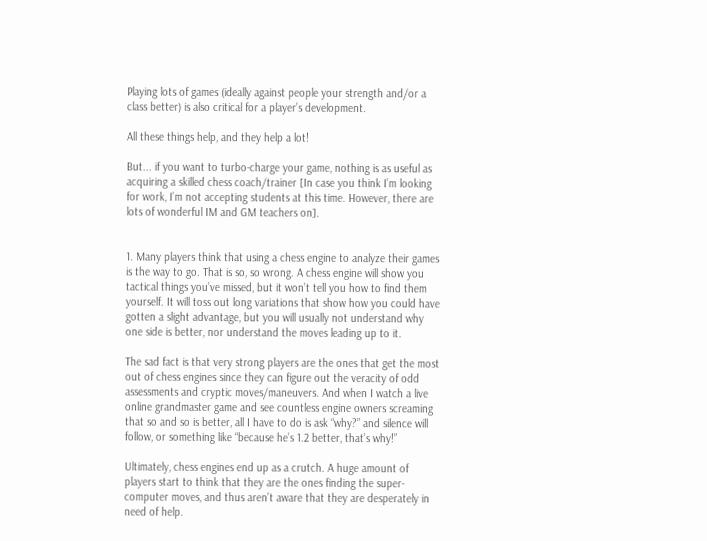Playing lots of games (ideally against people your strength and/or a class better) is also critical for a player’s development.

All these things help, and they help a lot!

But... if you want to turbo-charge your game, nothing is as useful as acquiring a skilled chess coach/trainer [In case you think I’m looking for work, I’m not accepting students at this time. However, there are lots of wonderful IM and GM teachers on].


1. Many players think that using a chess engine to analyze their games is the way to go. That is so, so wrong. A chess engine will show you tactical things you’ve missed, but it won’t tell you how to find them yourself. It will toss out long variations that show how you could have gotten a slight advantage, but you will usually not understand why one side is better, nor understand the moves leading up to it.

The sad fact is that very strong players are the ones that get the most out of chess engines since they can figure out the veracity of odd assessments and cryptic moves/maneuvers. And when I watch a live online grandmaster game and see countless engine owners screaming that so and so is better, all I have to do is ask “why?” and silence will follow, or something like “because he’s 1.2 better, that’s why!”

Ultimately, chess engines end up as a crutch. A huge amount of players start to think that they are the ones finding the super-computer moves, and thus aren’t aware that they are desperately in need of help.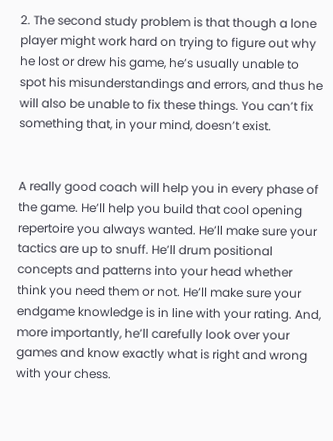2. The second study problem is that though a lone player might work hard on trying to figure out why he lost or drew his game, he’s usually unable to spot his misunderstandings and errors, and thus he will also be unable to fix these things. You can’t fix something that, in your mind, doesn’t exist.


A really good coach will help you in every phase of the game. He’ll help you build that cool opening repertoire you always wanted. He’ll make sure your tactics are up to snuff. He’ll drum positional concepts and patterns into your head whether think you need them or not. He’ll make sure your endgame knowledge is in line with your rating. And, more importantly, he’ll carefully look over your games and know exactly what is right and wrong with your chess.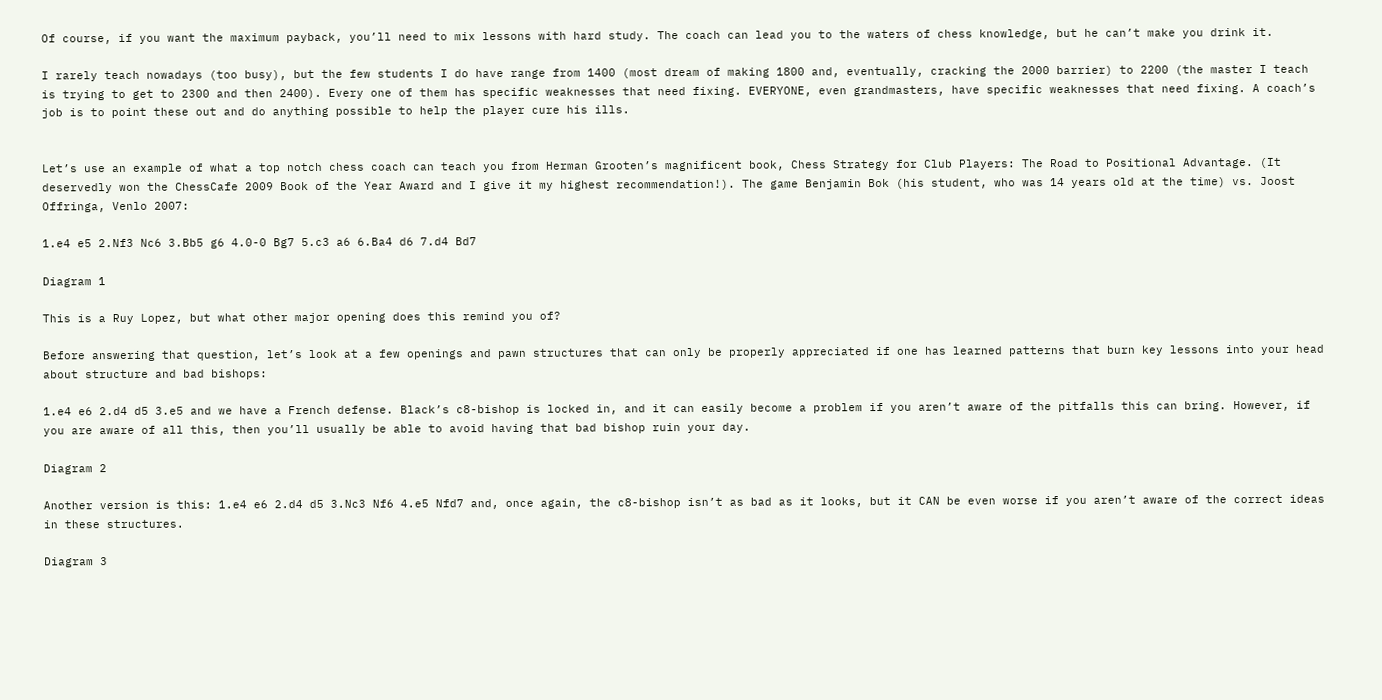Of course, if you want the maximum payback, you’ll need to mix lessons with hard study. The coach can lead you to the waters of chess knowledge, but he can’t make you drink it.

I rarely teach nowadays (too busy), but the few students I do have range from 1400 (most dream of making 1800 and, eventually, cracking the 2000 barrier) to 2200 (the master I teach is trying to get to 2300 and then 2400). Every one of them has specific weaknesses that need fixing. EVERYONE, even grandmasters, have specific weaknesses that need fixing. A coach’s job is to point these out and do anything possible to help the player cure his ills.


Let’s use an example of what a top notch chess coach can teach you from Herman Grooten’s magnificent book, Chess Strategy for Club Players: The Road to Positional Advantage. (It deservedly won the ChessCafe 2009 Book of the Year Award and I give it my highest recommendation!). The game Benjamin Bok (his student, who was 14 years old at the time) vs. Joost Offringa, Venlo 2007:

1.e4 e5 2.Nf3 Nc6 3.Bb5 g6 4.0-0 Bg7 5.c3 a6 6.Ba4 d6 7.d4 Bd7

Diagram 1

This is a Ruy Lopez, but what other major opening does this remind you of?

Before answering that question, let’s look at a few openings and pawn structures that can only be properly appreciated if one has learned patterns that burn key lessons into your head about structure and bad bishops:

1.e4 e6 2.d4 d5 3.e5 and we have a French defense. Black’s c8-bishop is locked in, and it can easily become a problem if you aren’t aware of the pitfalls this can bring. However, if you are aware of all this, then you’ll usually be able to avoid having that bad bishop ruin your day.

Diagram 2

Another version is this: 1.e4 e6 2.d4 d5 3.Nc3 Nf6 4.e5 Nfd7 and, once again, the c8-bishop isn’t as bad as it looks, but it CAN be even worse if you aren’t aware of the correct ideas in these structures.

Diagram 3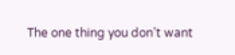The one thing you don’t want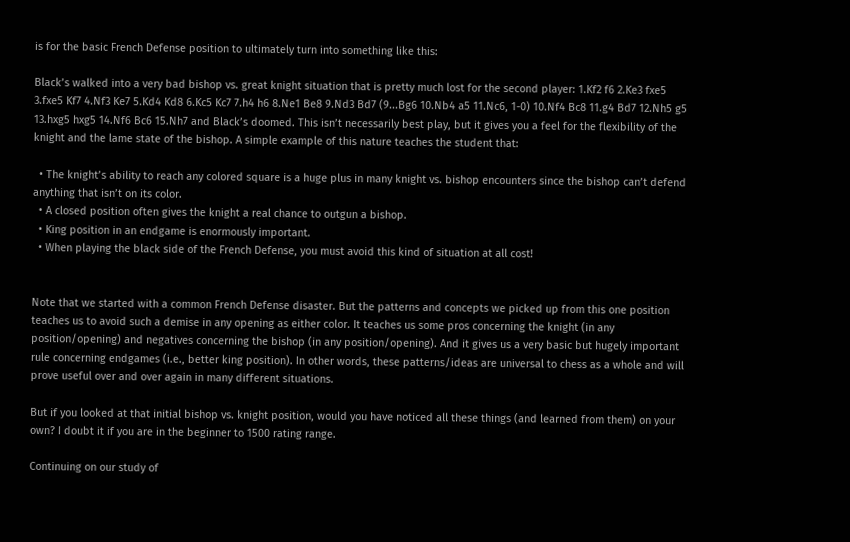is for the basic French Defense position to ultimately turn into something like this:

Black’s walked into a very bad bishop vs. great knight situation that is pretty much lost for the second player: 1.Kf2 f6 2.Ke3 fxe5 3.fxe5 Kf7 4.Nf3 Ke7 5.Kd4 Kd8 6.Kc5 Kc7 7.h4 h6 8.Ne1 Be8 9.Nd3 Bd7 (9...Bg6 10.Nb4 a5 11.Nc6, 1-0) 10.Nf4 Bc8 11.g4 Bd7 12.Nh5 g5 13.hxg5 hxg5 14.Nf6 Bc6 15.Nh7 and Black’s doomed. This isn’t necessarily best play, but it gives you a feel for the flexibility of the knight and the lame state of the bishop. A simple example of this nature teaches the student that:

  • The knight’s ability to reach any colored square is a huge plus in many knight vs. bishop encounters since the bishop can’t defend anything that isn’t on its color.
  • A closed position often gives the knight a real chance to outgun a bishop.
  • King position in an endgame is enormously important.
  • When playing the black side of the French Defense, you must avoid this kind of situation at all cost!


Note that we started with a common French Defense disaster. But the patterns and concepts we picked up from this one position teaches us to avoid such a demise in any opening as either color. It teaches us some pros concerning the knight (in any position/opening) and negatives concerning the bishop (in any position/opening). And it gives us a very basic but hugely important rule concerning endgames (i.e., better king position). In other words, these patterns/ideas are universal to chess as a whole and will prove useful over and over again in many different situations.

But if you looked at that initial bishop vs. knight position, would you have noticed all these things (and learned from them) on your own? I doubt it if you are in the beginner to 1500 rating range.

Continuing on our study of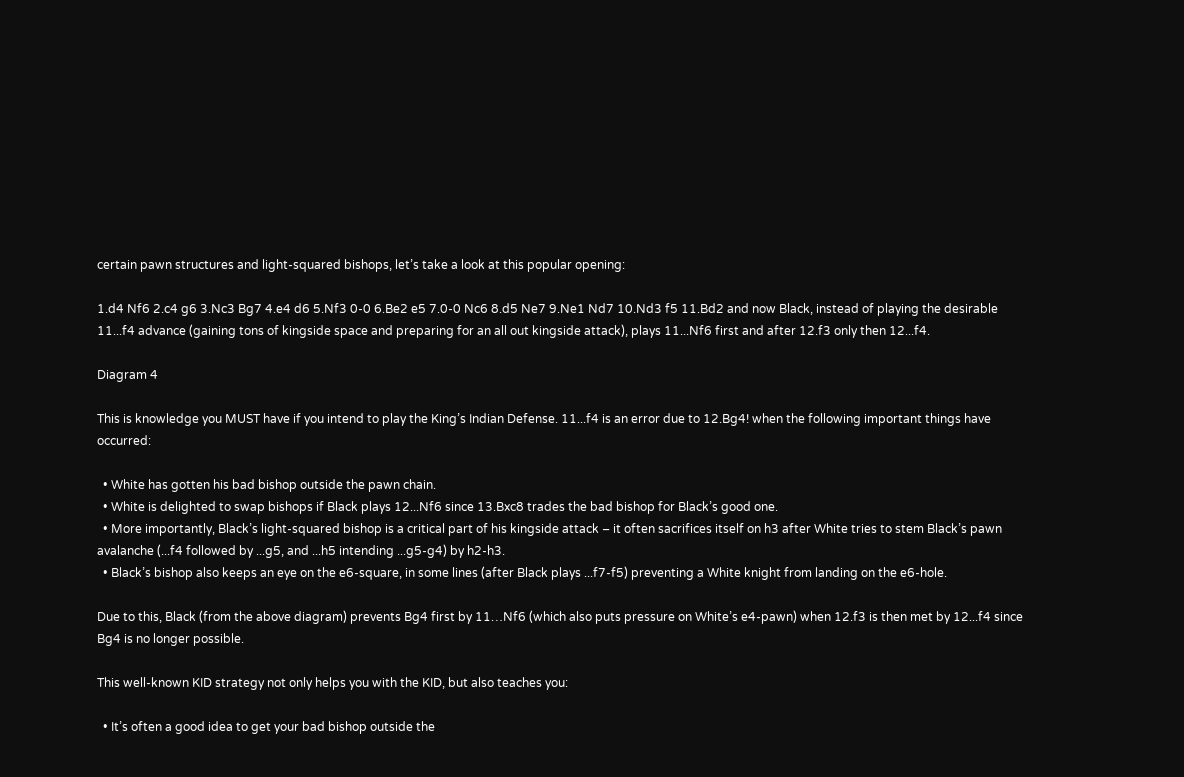certain pawn structures and light-squared bishops, let’s take a look at this popular opening:

1.d4 Nf6 2.c4 g6 3.Nc3 Bg7 4.e4 d6 5.Nf3 0-0 6.Be2 e5 7.0-0 Nc6 8.d5 Ne7 9.Ne1 Nd7 10.Nd3 f5 11.Bd2 and now Black, instead of playing the desirable 11...f4 advance (gaining tons of kingside space and preparing for an all out kingside attack), plays 11...Nf6 first and after 12.f3 only then 12...f4.

Diagram 4

This is knowledge you MUST have if you intend to play the King’s Indian Defense. 11...f4 is an error due to 12.Bg4! when the following important things have occurred:

  • White has gotten his bad bishop outside the pawn chain.
  • White is delighted to swap bishops if Black plays 12...Nf6 since 13.Bxc8 trades the bad bishop for Black’s good one.
  • More importantly, Black’s light-squared bishop is a critical part of his kingside attack – it often sacrifices itself on h3 after White tries to stem Black’s pawn avalanche (...f4 followed by ...g5, and ...h5 intending ...g5-g4) by h2-h3.
  • Black’s bishop also keeps an eye on the e6-square, in some lines (after Black plays ...f7-f5) preventing a White knight from landing on the e6-hole.

Due to this, Black (from the above diagram) prevents Bg4 first by 11…Nf6 (which also puts pressure on White’s e4-pawn) when 12.f3 is then met by 12...f4 since Bg4 is no longer possible.

This well-known KID strategy not only helps you with the KID, but also teaches you:

  • It’s often a good idea to get your bad bishop outside the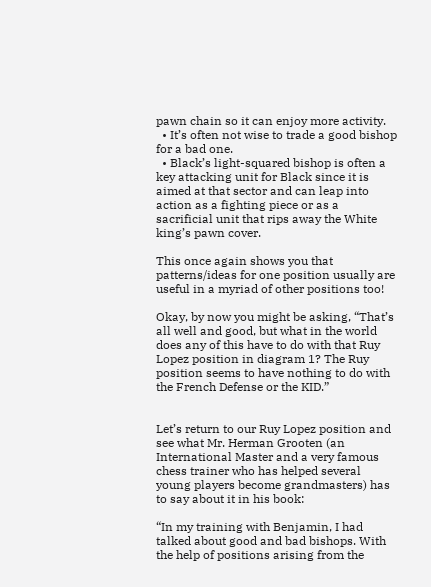pawn chain so it can enjoy more activity.
  • It’s often not wise to trade a good bishop for a bad one.
  • Black’s light-squared bishop is often a key attacking unit for Black since it is aimed at that sector and can leap into action as a fighting piece or as a sacrificial unit that rips away the White king’s pawn cover.

This once again shows you that patterns/ideas for one position usually are useful in a myriad of other positions too!

Okay, by now you might be asking, “That’s all well and good, but what in the world does any of this have to do with that Ruy Lopez position in diagram 1? The Ruy position seems to have nothing to do with the French Defense or the KID.”


Let’s return to our Ruy Lopez position and see what Mr. Herman Grooten (an International Master and a very famous chess trainer who has helped several young players become grandmasters) has to say about it in his book:

“In my training with Benjamin, I had talked about good and bad bishops. With the help of positions arising from the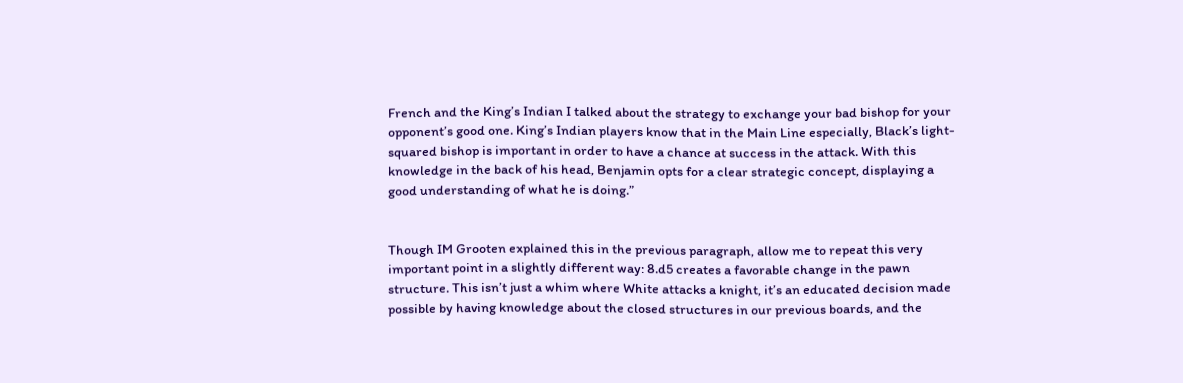French and the King’s Indian I talked about the strategy to exchange your bad bishop for your opponent’s good one. King’s Indian players know that in the Main Line especially, Black’s light-squared bishop is important in order to have a chance at success in the attack. With this knowledge in the back of his head, Benjamin opts for a clear strategic concept, displaying a good understanding of what he is doing.”


Though IM Grooten explained this in the previous paragraph, allow me to repeat this very important point in a slightly different way: 8.d5 creates a favorable change in the pawn structure. This isn’t just a whim where White attacks a knight, it’s an educated decision made possible by having knowledge about the closed structures in our previous boards, and the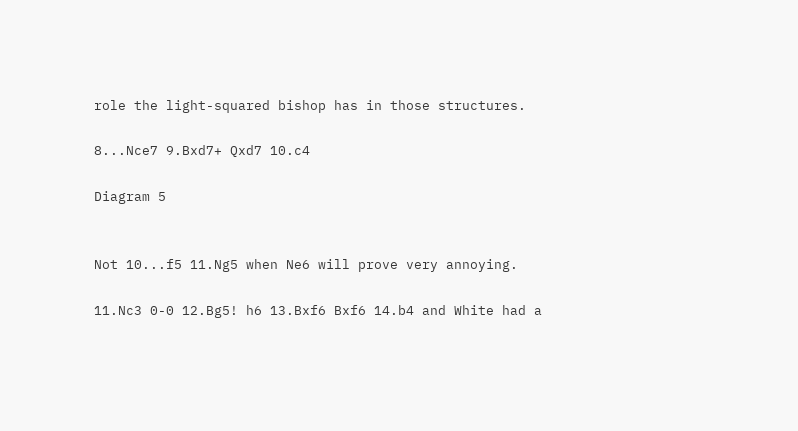role the light-squared bishop has in those structures.

8...Nce7 9.Bxd7+ Qxd7 10.c4

Diagram 5


Not 10...f5 11.Ng5 when Ne6 will prove very annoying.

11.Nc3 0-0 12.Bg5! h6 13.Bxf6 Bxf6 14.b4 and White had a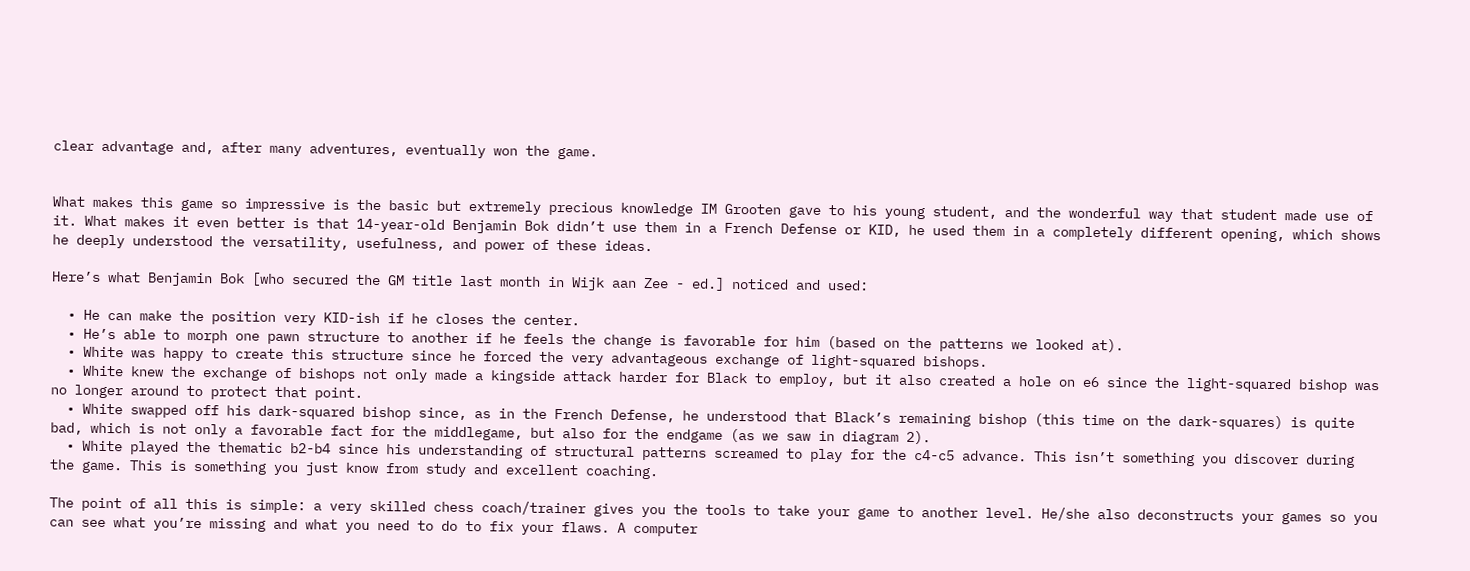clear advantage and, after many adventures, eventually won the game.


What makes this game so impressive is the basic but extremely precious knowledge IM Grooten gave to his young student, and the wonderful way that student made use of it. What makes it even better is that 14-year-old Benjamin Bok didn’t use them in a French Defense or KID, he used them in a completely different opening, which shows he deeply understood the versatility, usefulness, and power of these ideas.

Here’s what Benjamin Bok [who secured the GM title last month in Wijk aan Zee - ed.] noticed and used:

  • He can make the position very KID-ish if he closes the center.
  • He’s able to morph one pawn structure to another if he feels the change is favorable for him (based on the patterns we looked at).
  • White was happy to create this structure since he forced the very advantageous exchange of light-squared bishops.
  • White knew the exchange of bishops not only made a kingside attack harder for Black to employ, but it also created a hole on e6 since the light-squared bishop was no longer around to protect that point.
  • White swapped off his dark-squared bishop since, as in the French Defense, he understood that Black’s remaining bishop (this time on the dark-squares) is quite bad, which is not only a favorable fact for the middlegame, but also for the endgame (as we saw in diagram 2).
  • White played the thematic b2-b4 since his understanding of structural patterns screamed to play for the c4-c5 advance. This isn’t something you discover during the game. This is something you just know from study and excellent coaching.

The point of all this is simple: a very skilled chess coach/trainer gives you the tools to take your game to another level. He/she also deconstructs your games so you can see what you’re missing and what you need to do to fix your flaws. A computer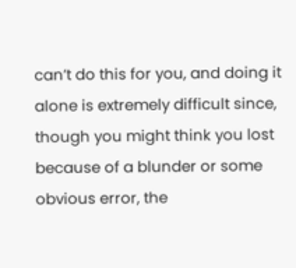can’t do this for you, and doing it alone is extremely difficult since, though you might think you lost because of a blunder or some obvious error, the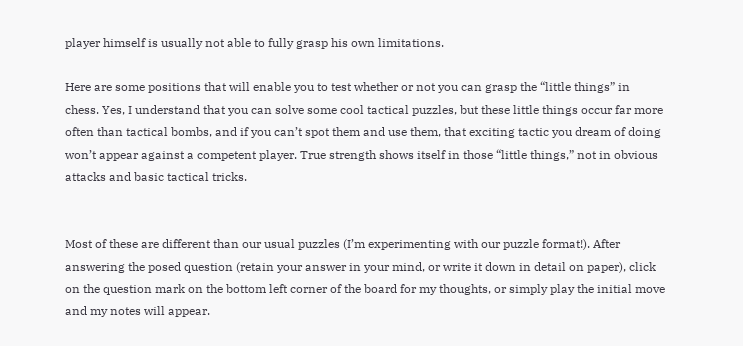player himself is usually not able to fully grasp his own limitations.

Here are some positions that will enable you to test whether or not you can grasp the “little things” in chess. Yes, I understand that you can solve some cool tactical puzzles, but these little things occur far more often than tactical bombs, and if you can’t spot them and use them, that exciting tactic you dream of doing won’t appear against a competent player. True strength shows itself in those “little things,” not in obvious attacks and basic tactical tricks.


Most of these are different than our usual puzzles (I’m experimenting with our puzzle format!). After answering the posed question (retain your answer in your mind, or write it down in detail on paper), click on the question mark on the bottom left corner of the board for my thoughts, or simply play the initial move and my notes will appear.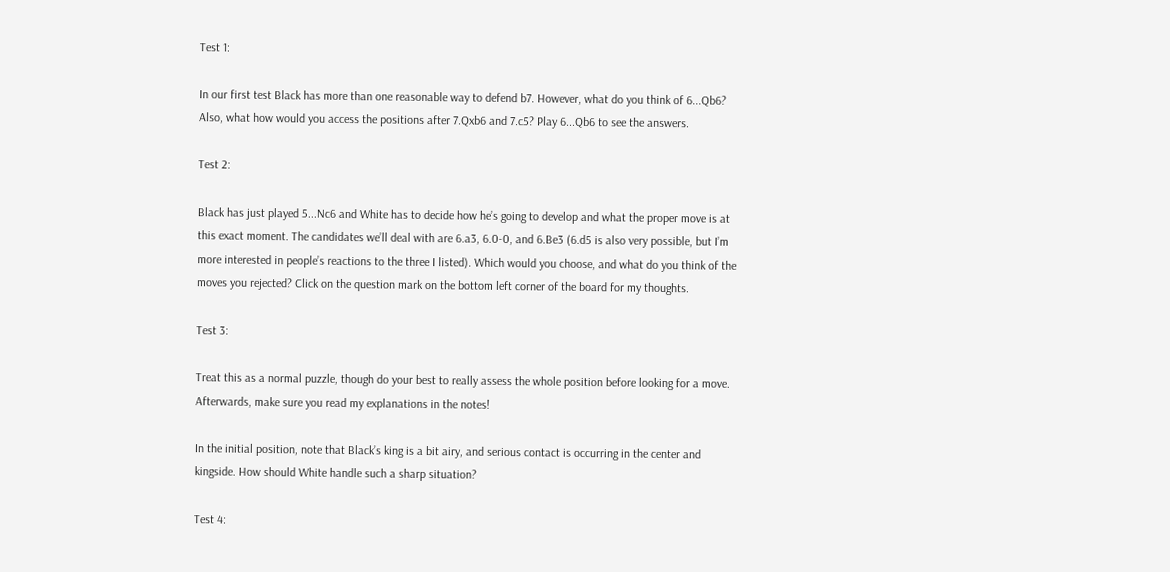Test 1:

In our first test Black has more than one reasonable way to defend b7. However, what do you think of 6...Qb6? Also, what how would you access the positions after 7.Qxb6 and 7.c5? Play 6...Qb6 to see the answers.

Test 2:

Black has just played 5...Nc6 and White has to decide how he’s going to develop and what the proper move is at this exact moment. The candidates we’ll deal with are 6.a3, 6.0-0, and 6.Be3 (6.d5 is also very possible, but I’m more interested in people’s reactions to the three I listed). Which would you choose, and what do you think of the moves you rejected? Click on the question mark on the bottom left corner of the board for my thoughts.

Test 3:

Treat this as a normal puzzle, though do your best to really assess the whole position before looking for a move. Afterwards, make sure you read my explanations in the notes!

In the initial position, note that Black’s king is a bit airy, and serious contact is occurring in the center and kingside. How should White handle such a sharp situation?

Test 4: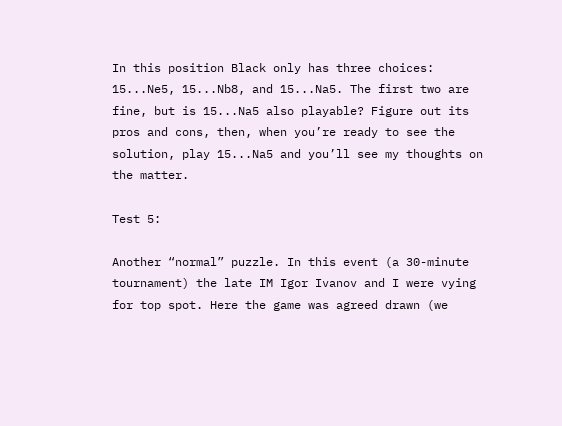In this position Black only has three choices: 15...Ne5, 15...Nb8, and 15...Na5. The first two are fine, but is 15...Na5 also playable? Figure out its pros and cons, then, when you’re ready to see the solution, play 15...Na5 and you’ll see my thoughts on the matter.

Test 5:

Another “normal” puzzle. In this event (a 30-minute tournament) the late IM Igor Ivanov and I were vying for top spot. Here the game was agreed drawn (we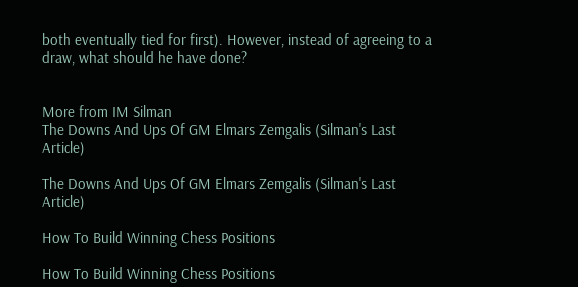both eventually tied for first). However, instead of agreeing to a draw, what should he have done?


More from IM Silman
The Downs And Ups Of GM Elmars Zemgalis (Silman's Last Article)

The Downs And Ups Of GM Elmars Zemgalis (Silman's Last Article)

How To Build Winning Chess Positions

How To Build Winning Chess Positions